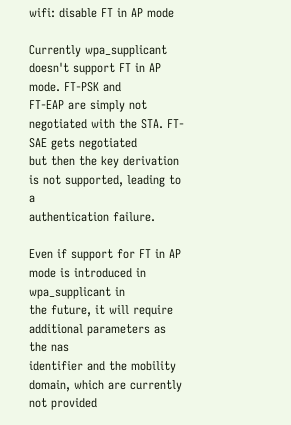wifi: disable FT in AP mode

Currently wpa_supplicant doesn't support FT in AP mode. FT-PSK and
FT-EAP are simply not negotiated with the STA. FT-SAE gets negotiated
but then the key derivation is not supported, leading to a
authentication failure.

Even if support for FT in AP mode is introduced in wpa_supplicant in
the future, it will require additional parameters as the nas
identifier and the mobility domain, which are currently not provided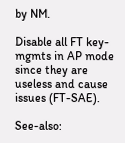by NM.

Disable all FT key-mgmts in AP mode since they are useless and cause
issues (FT-SAE).

See-also: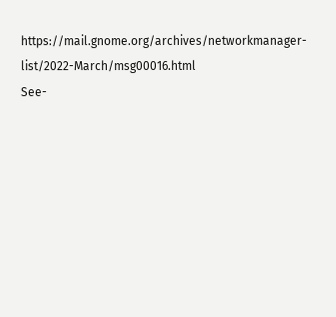https://mail.gnome.org/archives/networkmanager-list/2022-March/msg00016.html
See-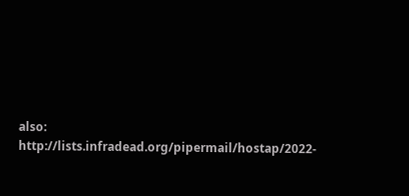also: http://lists.infradead.org/pipermail/hostap/2022-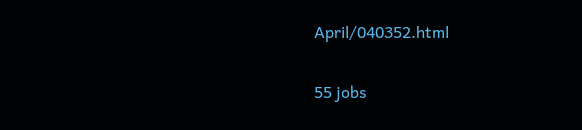April/040352.html

55 jobs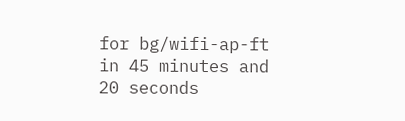for bg/wifi-ap-ft in 45 minutes and 20 seconds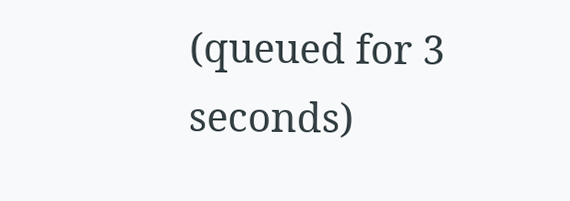(queued for 3 seconds)